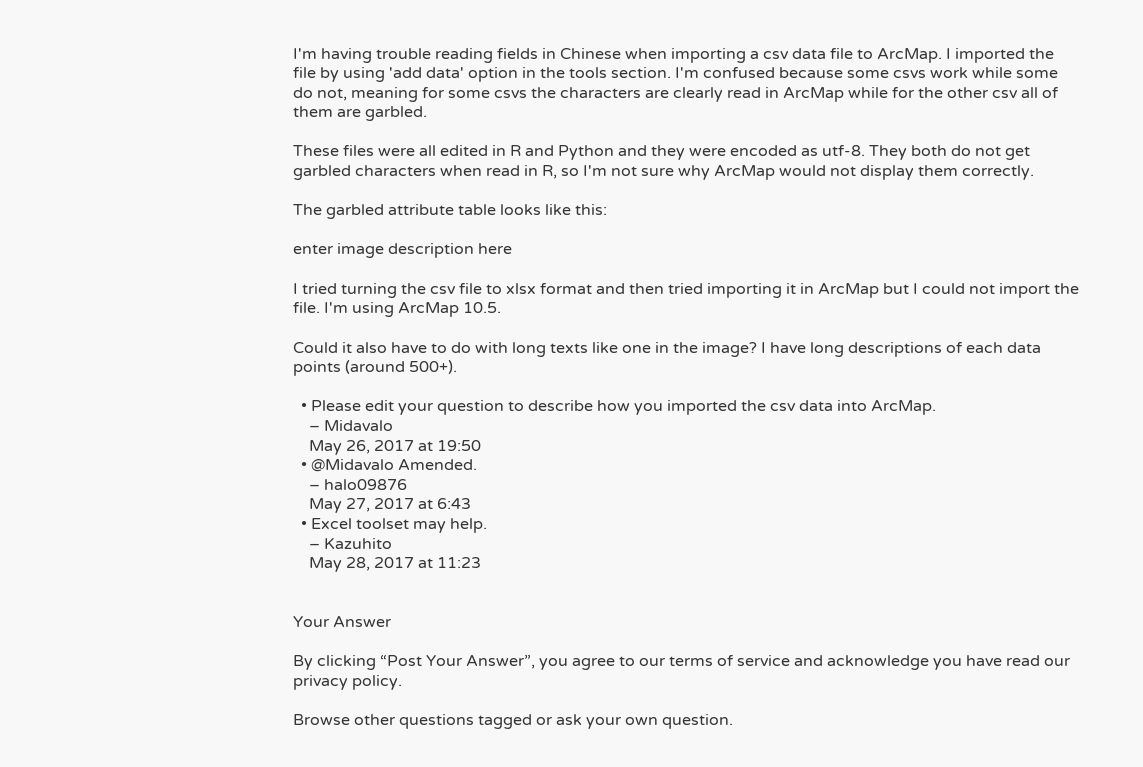I'm having trouble reading fields in Chinese when importing a csv data file to ArcMap. I imported the file by using 'add data' option in the tools section. I'm confused because some csvs work while some do not, meaning for some csvs the characters are clearly read in ArcMap while for the other csv all of them are garbled.

These files were all edited in R and Python and they were encoded as utf-8. They both do not get garbled characters when read in R, so I'm not sure why ArcMap would not display them correctly.

The garbled attribute table looks like this:

enter image description here

I tried turning the csv file to xlsx format and then tried importing it in ArcMap but I could not import the file. I'm using ArcMap 10.5.

Could it also have to do with long texts like one in the image? I have long descriptions of each data points (around 500+).

  • Please edit your question to describe how you imported the csv data into ArcMap.
    – Midavalo
    May 26, 2017 at 19:50
  • @Midavalo Amended.
    – halo09876
    May 27, 2017 at 6:43
  • Excel toolset may help.
    – Kazuhito
    May 28, 2017 at 11:23


Your Answer

By clicking “Post Your Answer”, you agree to our terms of service and acknowledge you have read our privacy policy.

Browse other questions tagged or ask your own question.